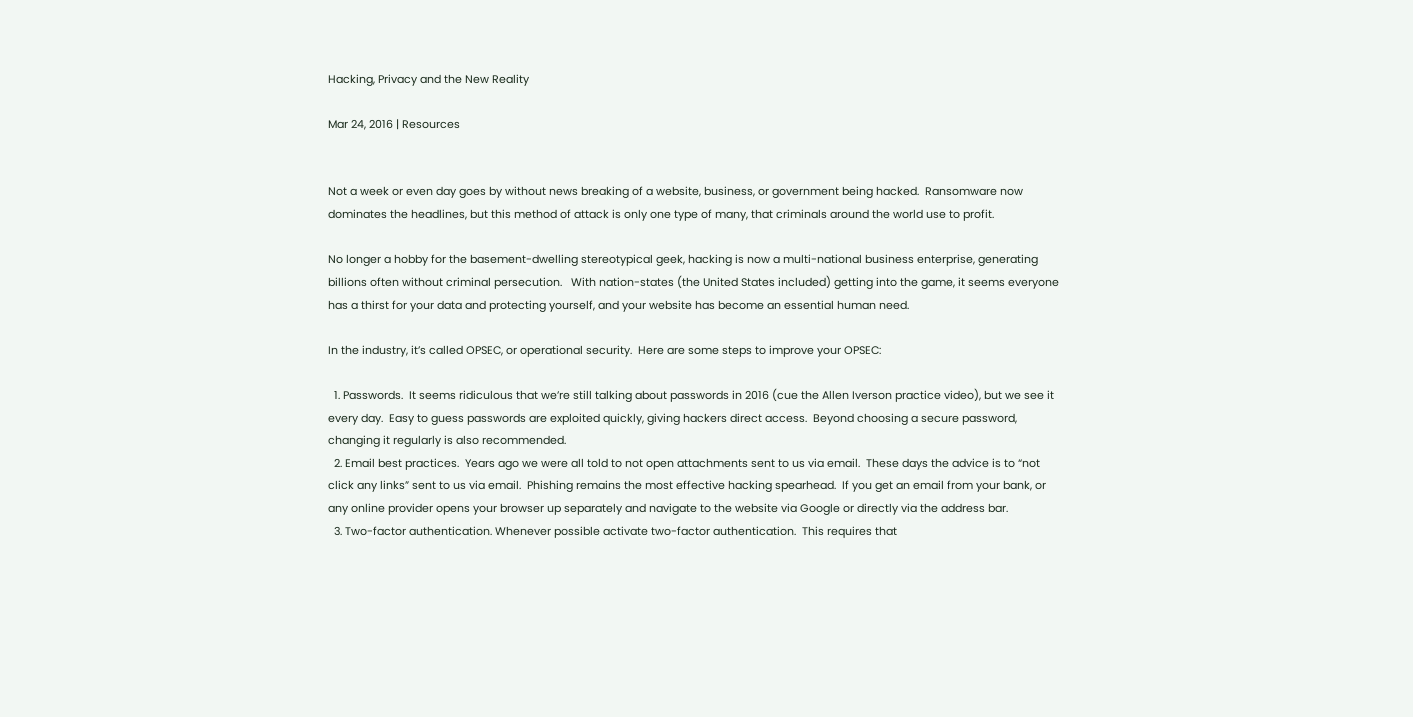Hacking, Privacy and the New Reality

Mar 24, 2016 | Resources


Not a week or even day goes by without news breaking of a website, business, or government being hacked.  Ransomware now dominates the headlines, but this method of attack is only one type of many, that criminals around the world use to profit.

No longer a hobby for the basement-dwelling stereotypical geek, hacking is now a multi-national business enterprise, generating billions often without criminal persecution.   With nation-states (the United States included) getting into the game, it seems everyone has a thirst for your data and protecting yourself, and your website has become an essential human need.

In the industry, it’s called OPSEC, or operational security.  Here are some steps to improve your OPSEC:

  1. Passwords.  It seems ridiculous that we’re still talking about passwords in 2016 (cue the Allen Iverson practice video), but we see it every day.  Easy to guess passwords are exploited quickly, giving hackers direct access.  Beyond choosing a secure password, changing it regularly is also recommended.
  2. Email best practices.  Years ago we were all told to not open attachments sent to us via email.  These days the advice is to “not click any links” sent to us via email.  Phishing remains the most effective hacking spearhead.  If you get an email from your bank, or any online provider opens your browser up separately and navigate to the website via Google or directly via the address bar.
  3. Two-factor authentication. Whenever possible activate two-factor authentication.  This requires that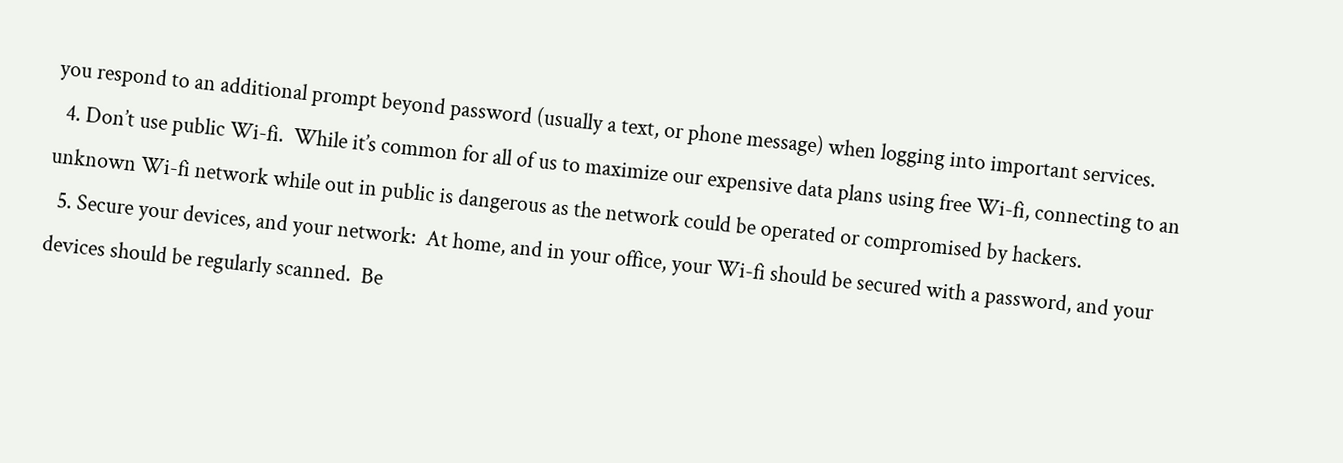you respond to an additional prompt beyond password (usually a text, or phone message) when logging into important services.
  4. Don’t use public Wi-fi.  While it’s common for all of us to maximize our expensive data plans using free Wi-fi, connecting to an unknown Wi-fi network while out in public is dangerous as the network could be operated or compromised by hackers.
  5. Secure your devices, and your network:  At home, and in your office, your Wi-fi should be secured with a password, and your devices should be regularly scanned.  Be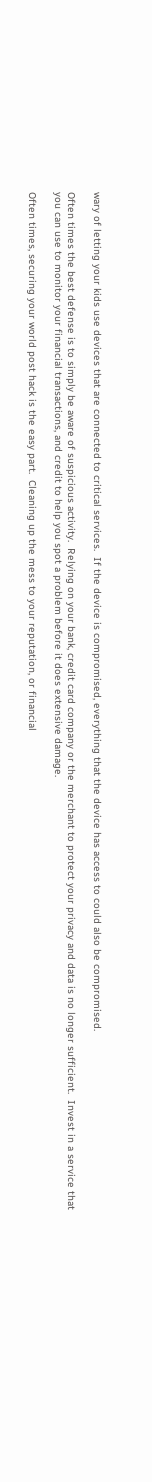wary of letting your kids use devices that are connected to critical services.  If the device is compromised, everything that the device has access to could also be compromised.

Often times the best defense is to simply be aware of suspicious activity.  Relying on your bank, credit card company or the merchant to protect your privacy and data is no longer sufficient.  Invest in a service that you can use to monitor your financial transactions, and credit to help you spot a problem before it does extensive damage.

Often times, securing your world post hack is the easy part.  Cleaning up the mess to your reputation, or financial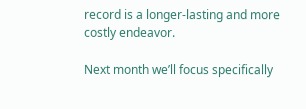record is a longer-lasting and more costly endeavor.

Next month we’ll focus specifically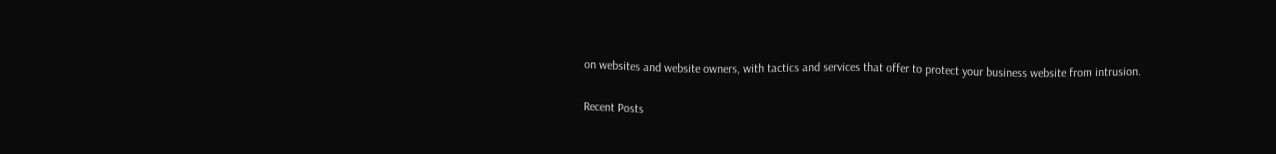on websites and website owners, with tactics and services that offer to protect your business website from intrusion.

Recent Posts